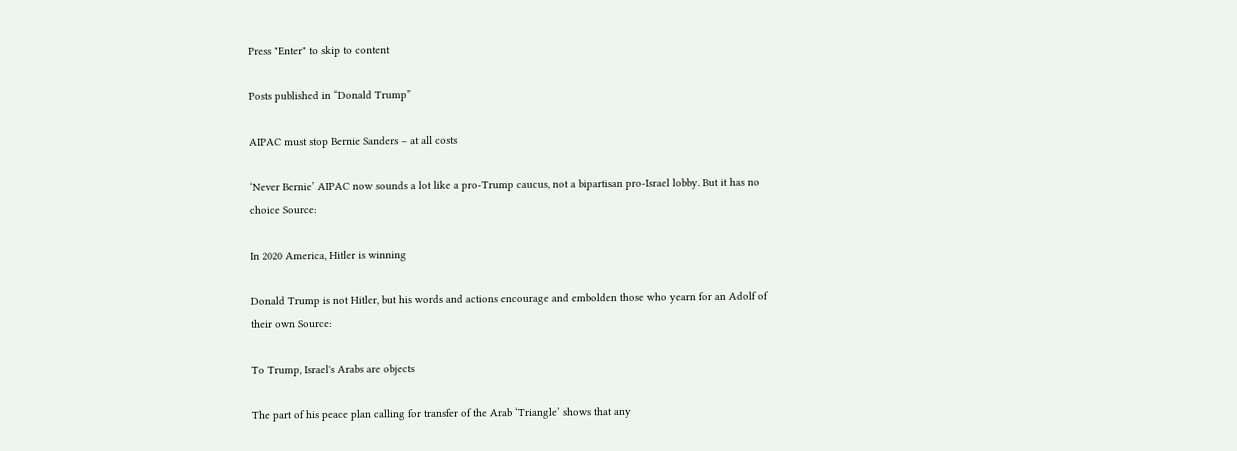Press "Enter" to skip to content

Posts published in “Donald Trump”

AIPAC must stop Bernie Sanders – at all costs

‘Never Bernie’ AIPAC now sounds a lot like a pro-Trump caucus, not a bipartisan pro-Israel lobby. But it has no choice Source:

In 2020 America, Hitler is winning

Donald Trump is not Hitler, but his words and actions encourage and embolden those who yearn for an Adolf of their own Source:

To Trump, Israel's Arabs are objects

The part of his peace plan calling for transfer of the Arab ‘Triangle’ shows that any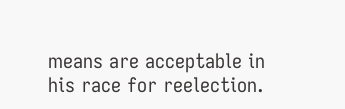means are acceptable in his race for reelection.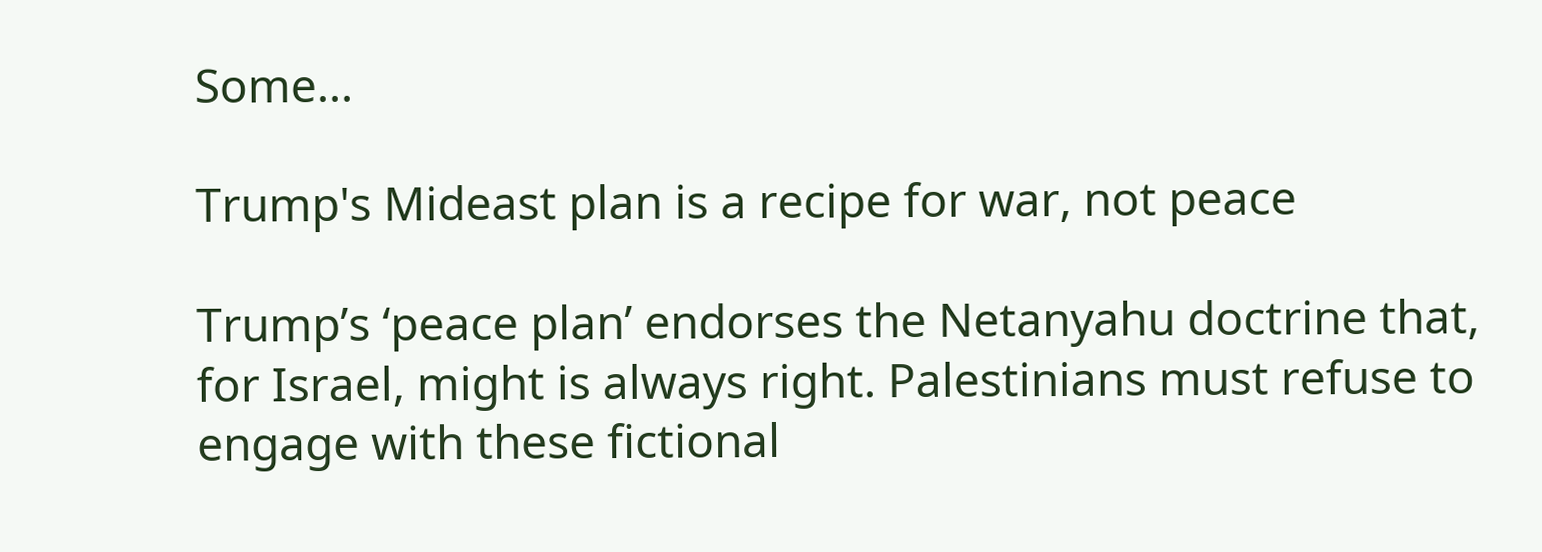Some…

Trump's Mideast plan is a recipe for war, not peace

Trump’s ‘peace plan’ endorses the Netanyahu doctrine that, for Israel, might is always right. Palestinians must refuse to engage with these fictional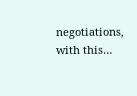negotiations, with this…